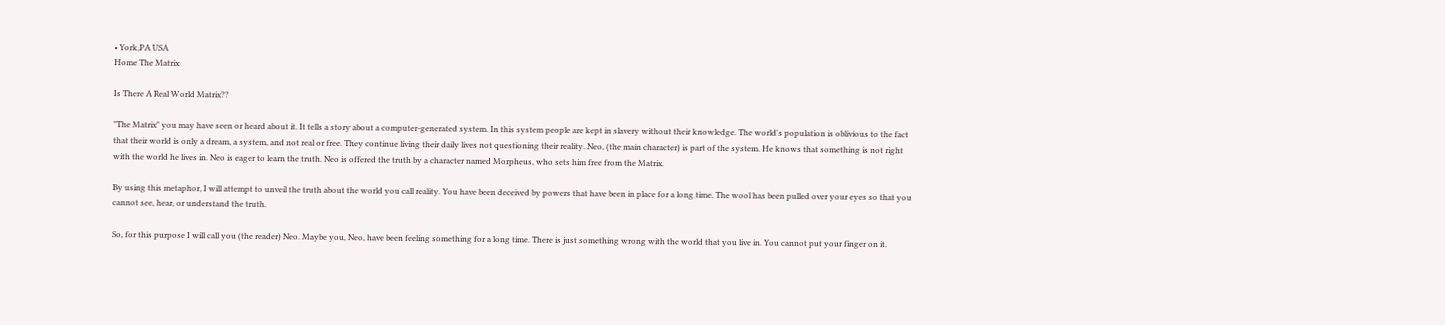• York,PA USA
Home The Matrix

Is There A Real World Matrix??

"The Matrix" you may have seen or heard about it. It tells a story about a computer-generated system. In this system people are kept in slavery without their knowledge. The world's population is oblivious to the fact that their world is only a dream, a system, and not real or free. They continue living their daily lives not questioning their reality. Neo, (the main character) is part of the system. He knows that something is not right with the world he lives in. Neo is eager to learn the truth. Neo is offered the truth by a character named Morpheus, who sets him free from the Matrix.

By using this metaphor, I will attempt to unveil the truth about the world you call reality. You have been deceived by powers that have been in place for a long time. The wool has been pulled over your eyes so that you cannot see, hear, or understand the truth.

So, for this purpose I will call you (the reader) Neo. Maybe you, Neo, have been feeling something for a long time. There is just something wrong with the world that you live in. You cannot put your finger on it.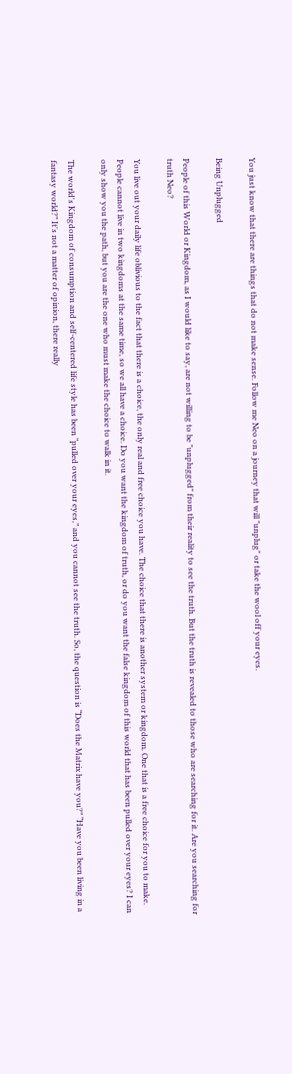You just know that there are things that do not make sense. Follow me Neo on a journey that will "unplug" or take the wool off your eyes.

Being Unplugged

People of this World or Kingdom, as I would like to say, are not willing to be "unplugged" from their reality to see the truth. But the truth is revealed to those who are searching for it. Are you searching for truth Neo?

You live out your daily life oblivious to the fact that there is a choice, the only real and free choice you have. The choice that there is another system or kingdom. One that is a free choice for you to make. People cannot live in two kingdoms at the same time, so we all have a choice. Do you want the kingdom of truth, or do you want the false kingdom of this world that has been pulled over your eyes? I can only show you the path, but you are the one who must make the choice to walk in it.

The world's Kingdom of consumption and self-centered life style has been “pulled over your eyes,” and you cannot see the truth. So, the question is “Does the Matrix have you?” “Have you been living in a fantasy world?” It's not a matter of opinion, there really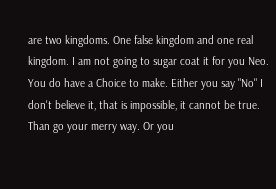are two kingdoms. One false kingdom and one real kingdom. I am not going to sugar coat it for you Neo. You do have a Choice to make. Either you say "No" I don't believe it, that is impossible, it cannot be true. Than go your merry way. Or you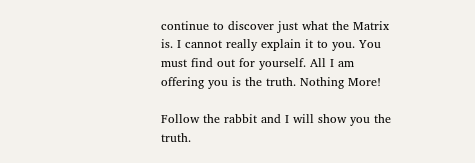continue to discover just what the Matrix is. I cannot really explain it to you. You must find out for yourself. All I am offering you is the truth. Nothing More!

Follow the rabbit and I will show you the truth.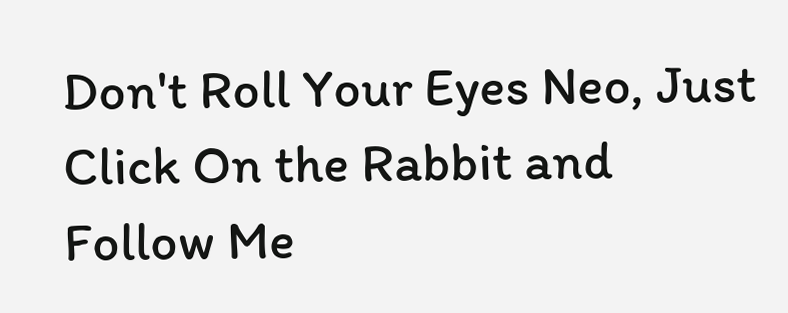Don't Roll Your Eyes Neo, Just Click On the Rabbit and Follow Me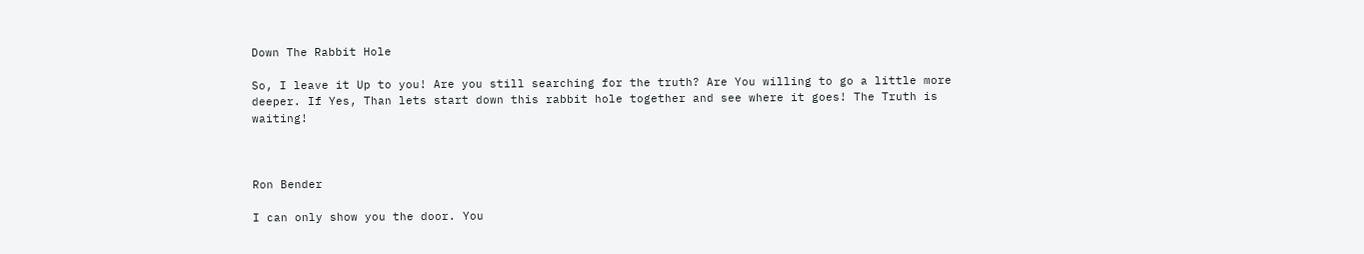Down The Rabbit Hole

So, I leave it Up to you! Are you still searching for the truth? Are You willing to go a little more deeper. If Yes, Than lets start down this rabbit hole together and see where it goes! The Truth is waiting!



Ron Bender

I can only show you the door. You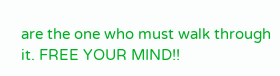are the one who must walk through it. FREE YOUR MIND!!